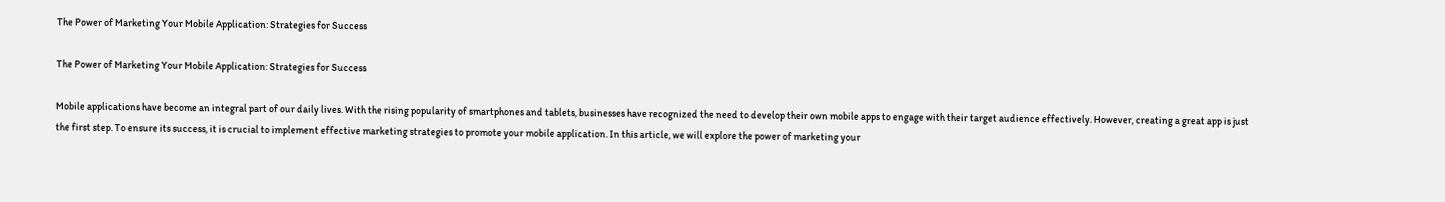The Power of Marketing Your Mobile Application: Strategies for Success

The Power of Marketing Your Mobile Application: Strategies for Success

Mobile applications have become an integral part of our daily lives. With the rising popularity of smartphones and tablets, businesses have recognized the need to develop their own mobile apps to engage with their target audience effectively. However, creating a great app is just the first step. To ensure its success, it is crucial to implement effective marketing strategies to promote your mobile application. In this article, we will explore the power of marketing your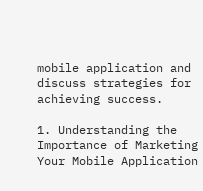mobile application and discuss strategies for achieving success.

1. Understanding the Importance of Marketing Your Mobile Application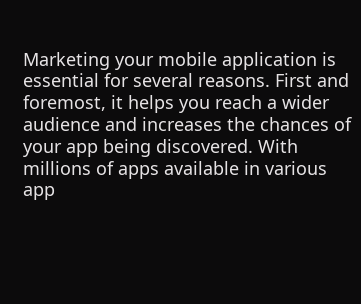Marketing your mobile application is essential for several reasons. First and foremost, it helps you reach a wider audience and increases the chances of your app being discovered. With millions of apps available in various app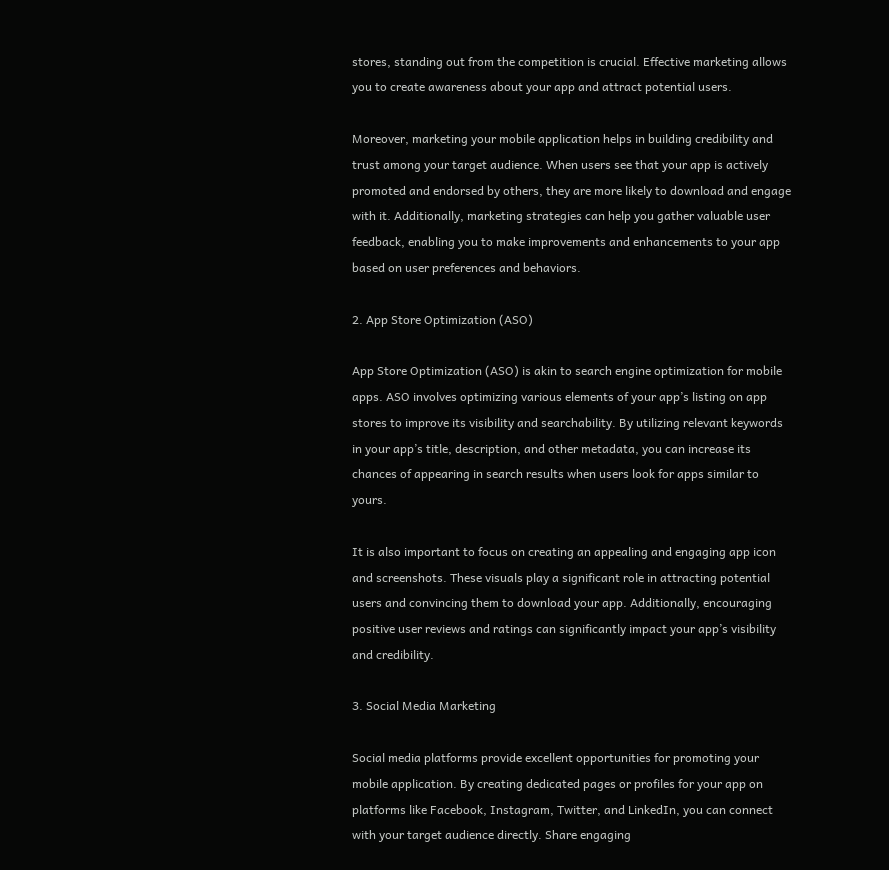stores, standing out from the competition is crucial. Effective marketing allows you to create awareness about your app and attract potential users.

Moreover, marketing your mobile application helps in building credibility and trust among your target audience. When users see that your app is actively promoted and endorsed by others, they are more likely to download and engage with it. Additionally, marketing strategies can help you gather valuable user feedback, enabling you to make improvements and enhancements to your app based on user preferences and behaviors.

2. App Store Optimization (ASO)

App Store Optimization (ASO) is akin to search engine optimization for mobile apps. ASO involves optimizing various elements of your app’s listing on app stores to improve its visibility and searchability. By utilizing relevant keywords in your app’s title, description, and other metadata, you can increase its chances of appearing in search results when users look for apps similar to yours.

It is also important to focus on creating an appealing and engaging app icon and screenshots. These visuals play a significant role in attracting potential users and convincing them to download your app. Additionally, encouraging positive user reviews and ratings can significantly impact your app’s visibility and credibility.

3. Social Media Marketing

Social media platforms provide excellent opportunities for promoting your mobile application. By creating dedicated pages or profiles for your app on platforms like Facebook, Instagram, Twitter, and LinkedIn, you can connect with your target audience directly. Share engaging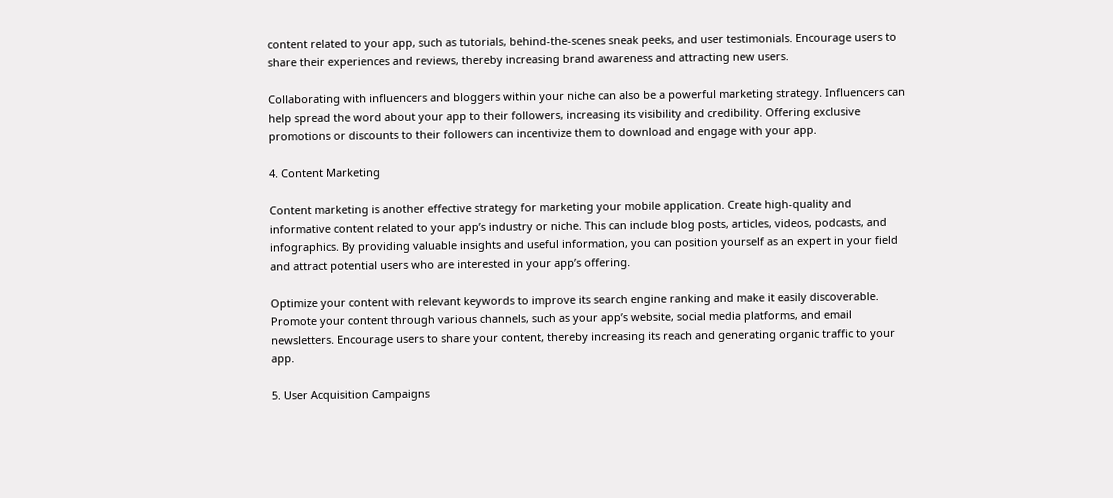content related to your app, such as tutorials, behind-the-scenes sneak peeks, and user testimonials. Encourage users to share their experiences and reviews, thereby increasing brand awareness and attracting new users.

Collaborating with influencers and bloggers within your niche can also be a powerful marketing strategy. Influencers can help spread the word about your app to their followers, increasing its visibility and credibility. Offering exclusive promotions or discounts to their followers can incentivize them to download and engage with your app.

4. Content Marketing

Content marketing is another effective strategy for marketing your mobile application. Create high-quality and informative content related to your app’s industry or niche. This can include blog posts, articles, videos, podcasts, and infographics. By providing valuable insights and useful information, you can position yourself as an expert in your field and attract potential users who are interested in your app’s offering.

Optimize your content with relevant keywords to improve its search engine ranking and make it easily discoverable. Promote your content through various channels, such as your app’s website, social media platforms, and email newsletters. Encourage users to share your content, thereby increasing its reach and generating organic traffic to your app.

5. User Acquisition Campaigns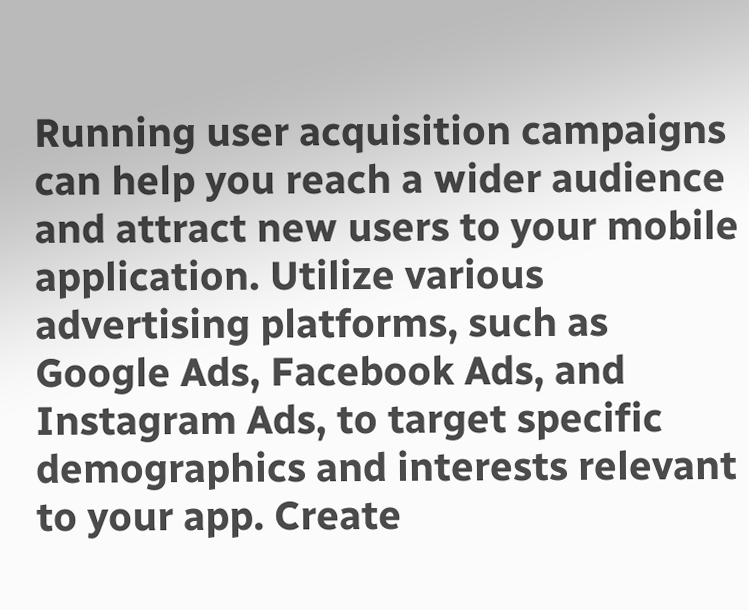Running user acquisition campaigns can help you reach a wider audience and attract new users to your mobile application. Utilize various advertising platforms, such as Google Ads, Facebook Ads, and Instagram Ads, to target specific demographics and interests relevant to your app. Create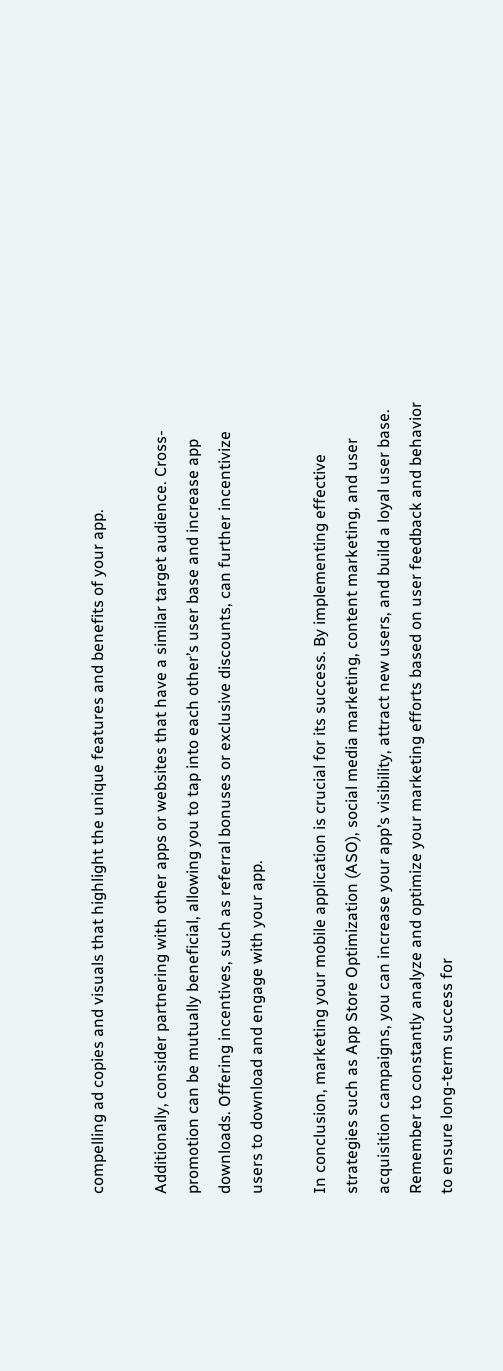compelling ad copies and visuals that highlight the unique features and benefits of your app.

Additionally, consider partnering with other apps or websites that have a similar target audience. Cross-promotion can be mutually beneficial, allowing you to tap into each other’s user base and increase app downloads. Offering incentives, such as referral bonuses or exclusive discounts, can further incentivize users to download and engage with your app.

In conclusion, marketing your mobile application is crucial for its success. By implementing effective strategies such as App Store Optimization (ASO), social media marketing, content marketing, and user acquisition campaigns, you can increase your app’s visibility, attract new users, and build a loyal user base. Remember to constantly analyze and optimize your marketing efforts based on user feedback and behavior to ensure long-term success for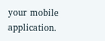your mobile application.